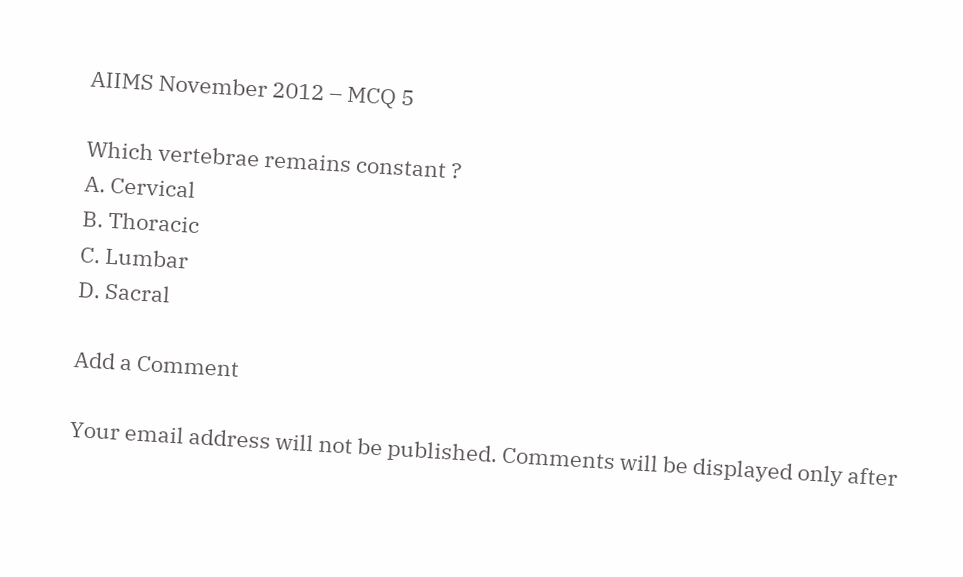AIIMS November 2012 – MCQ 5

Which vertebrae remains constant ?
A. Cervical
B. Thoracic
C. Lumbar
D. Sacral

Add a Comment

Your email address will not be published. Comments will be displayed only after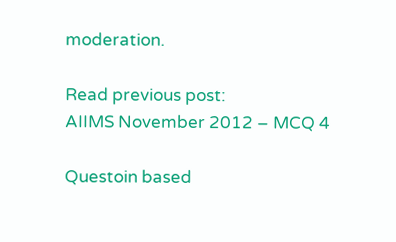moderation.

Read previous post:
AIIMS November 2012 – MCQ 4

Questoin based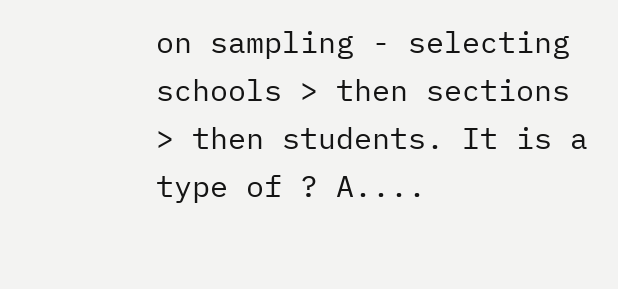on sampling - selecting schools > then sections > then students. It is a type of ? A....